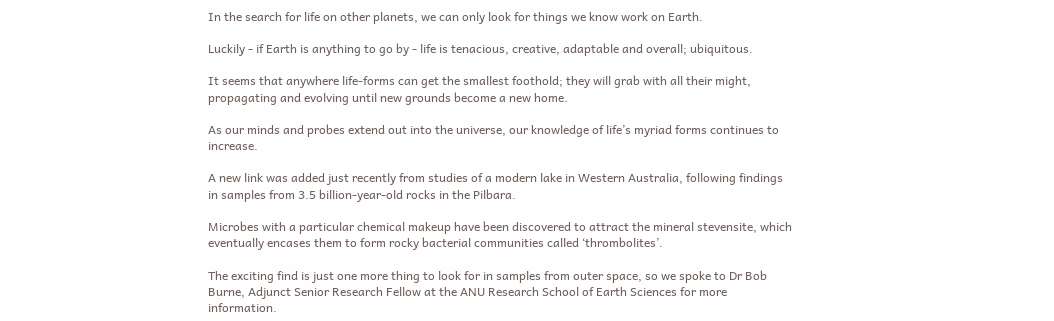In the search for life on other planets, we can only look for things we know work on Earth.

Luckily - if Earth is anything to go by - life is tenacious, creative, adaptable and overall; ubiquitous.

It seems that anywhere life-forms can get the smallest foothold; they will grab with all their might, propagating and evolving until new grounds become a new home.

As our minds and probes extend out into the universe, our knowledge of life’s myriad forms continues to increase.

A new link was added just recently from studies of a modern lake in Western Australia, following findings in samples from 3.5 billion-year-old rocks in the Pilbara.

Microbes with a particular chemical makeup have been discovered to attract the mineral stevensite, which eventually encases them to form rocky bacterial communities called ‘thrombolites’.

The exciting find is just one more thing to look for in samples from outer space, so we spoke to Dr Bob Burne, Adjunct Senior Research Fellow at the ANU Research School of Earth Sciences for more information.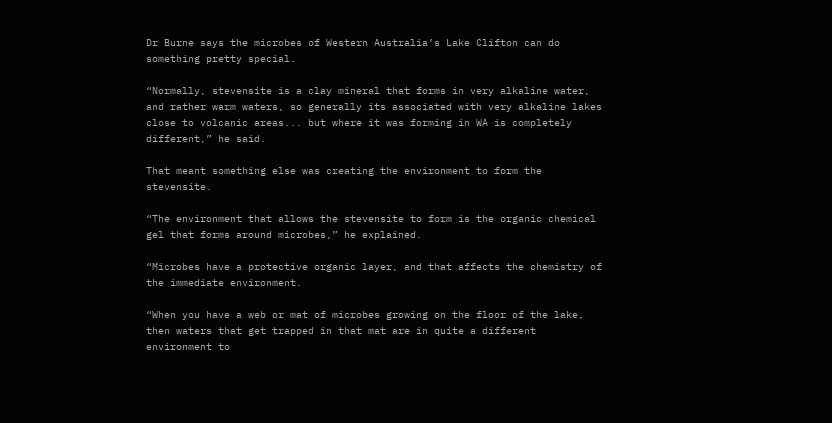Dr Burne says the microbes of Western Australia’s Lake Clifton can do something pretty special.

“Normally, stevensite is a clay mineral that forms in very alkaline water, and rather warm waters, so generally its associated with very alkaline lakes close to volcanic areas... but where it was forming in WA is completely different,” he said.

That meant something else was creating the environment to form the stevensite.

“The environment that allows the stevensite to form is the organic chemical gel that forms around microbes,” he explained.

“Microbes have a protective organic layer, and that affects the chemistry of the immediate environment.

“When you have a web or mat of microbes growing on the floor of the lake, then waters that get trapped in that mat are in quite a different environment to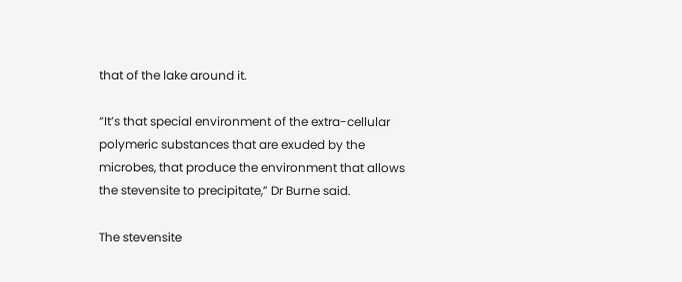that of the lake around it.

“It’s that special environment of the extra-cellular polymeric substances that are exuded by the microbes, that produce the environment that allows the stevensite to precipitate,” Dr Burne said.

The stevensite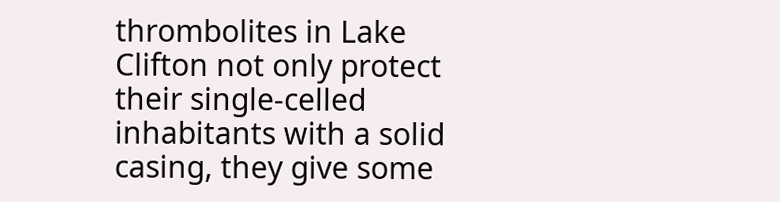thrombolites in Lake Clifton not only protect their single-celled inhabitants with a solid casing, they give some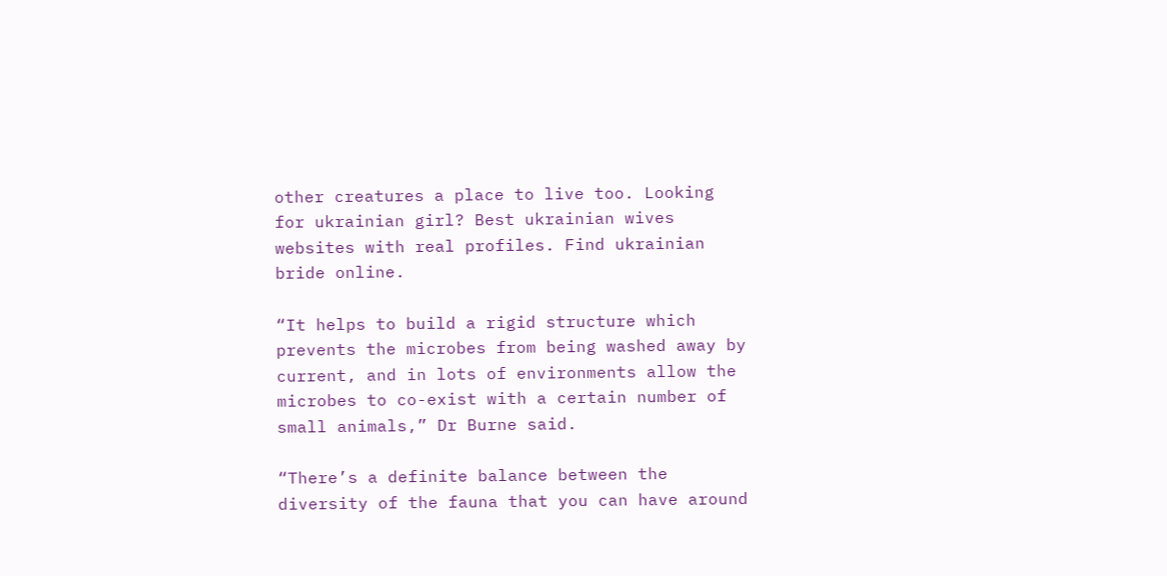other creatures a place to live too. Looking for ukrainian girl? Best ukrainian wives websites with real profiles. Find ukrainian bride online.

“It helps to build a rigid structure which prevents the microbes from being washed away by current, and in lots of environments allow the microbes to co-exist with a certain number of small animals,” Dr Burne said.

“There’s a definite balance between the diversity of the fauna that you can have around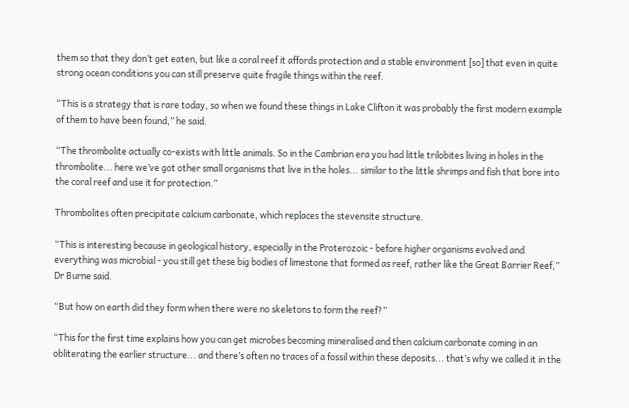them so that they don’t get eaten, but like a coral reef it affords protection and a stable environment [so] that even in quite strong ocean conditions you can still preserve quite fragile things within the reef.

“This is a strategy that is rare today, so when we found these things in Lake Clifton it was probably the first modern example of them to have been found,” he said.

“The thrombolite actually co-exists with little animals. So in the Cambrian era you had little trilobites living in holes in the thrombolite... here we’ve got other small organisms that live in the holes... similar to the little shrimps and fish that bore into the coral reef and use it for protection.”

Thrombolites often precipitate calcium carbonate, which replaces the stevensite structure.

“This is interesting because in geological history, especially in the Proterozoic - before higher organisms evolved and everything was microbial - you still get these big bodies of limestone that formed as reef, rather like the Great Barrier Reef,” Dr Burne said.

“But how on earth did they form when there were no skeletons to form the reef?”

“This for the first time explains how you can get microbes becoming mineralised and then calcium carbonate coming in an obliterating the earlier structure... and there’s often no traces of a fossil within these deposits... that’s why we called it in the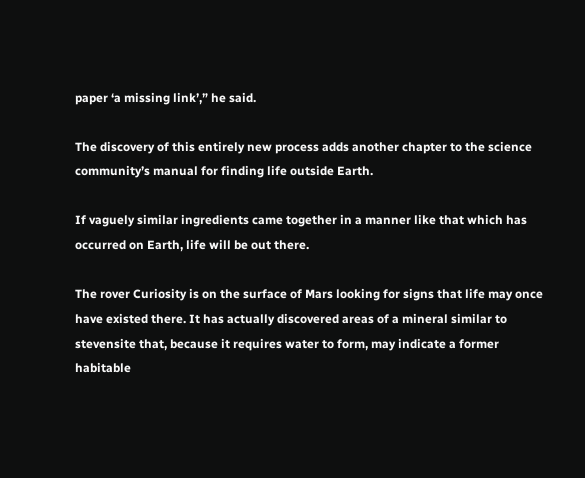paper ‘a missing link’,” he said.

The discovery of this entirely new process adds another chapter to the science community’s manual for finding life outside Earth.

If vaguely similar ingredients came together in a manner like that which has occurred on Earth, life will be out there.

The rover Curiosity is on the surface of Mars looking for signs that life may once have existed there. It has actually discovered areas of a mineral similar to stevensite that, because it requires water to form, may indicate a former habitable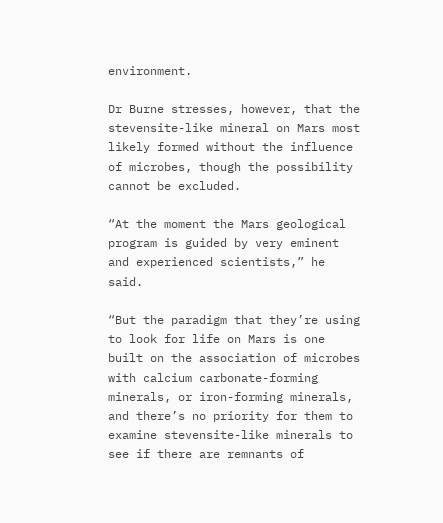environment.

Dr Burne stresses, however, that the stevensite-like mineral on Mars most likely formed without the influence of microbes, though the possibility cannot be excluded.

“At the moment the Mars geological program is guided by very eminent and experienced scientists,” he said.

“But the paradigm that they’re using to look for life on Mars is one built on the association of microbes with calcium carbonate-forming minerals, or iron-forming minerals, and there’s no priority for them to examine stevensite-like minerals to see if there are remnants of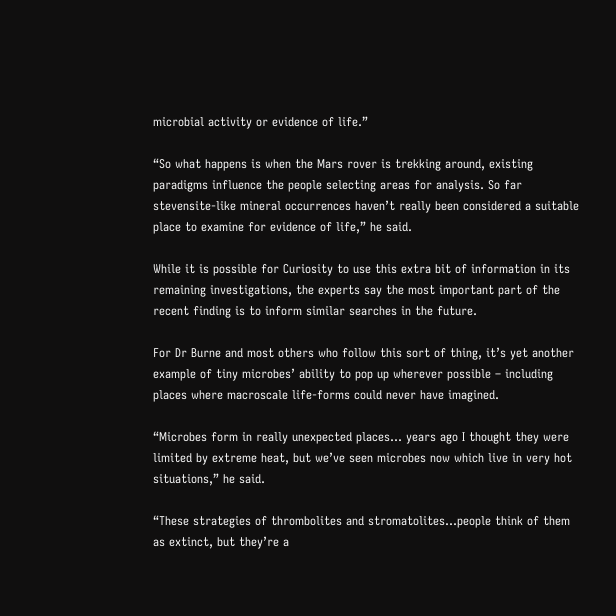microbial activity or evidence of life.”

“So what happens is when the Mars rover is trekking around, existing paradigms influence the people selecting areas for analysis. So far stevensite-like mineral occurrences haven’t really been considered a suitable place to examine for evidence of life,” he said.

While it is possible for Curiosity to use this extra bit of information in its remaining investigations, the experts say the most important part of the recent finding is to inform similar searches in the future.

For Dr Burne and most others who follow this sort of thing, it’s yet another example of tiny microbes’ ability to pop up wherever possible – including places where macroscale life-forms could never have imagined.

“Microbes form in really unexpected places... years ago I thought they were limited by extreme heat, but we’ve seen microbes now which live in very hot situations,” he said.

“These strategies of thrombolites and stromatolites...people think of them as extinct, but they’re a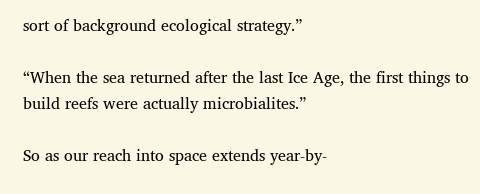sort of background ecological strategy.”

“When the sea returned after the last Ice Age, the first things to build reefs were actually microbialites.”

So as our reach into space extends year-by-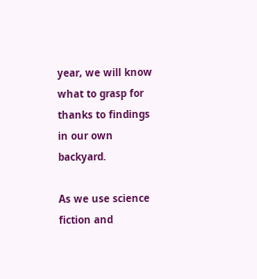year, we will know what to grasp for thanks to findings in our own backyard.

As we use science fiction and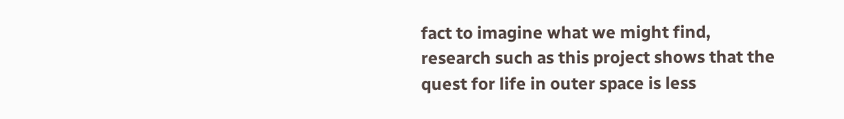fact to imagine what we might find, research such as this project shows that the quest for life in outer space is less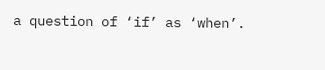a question of ‘if’ as ‘when’.